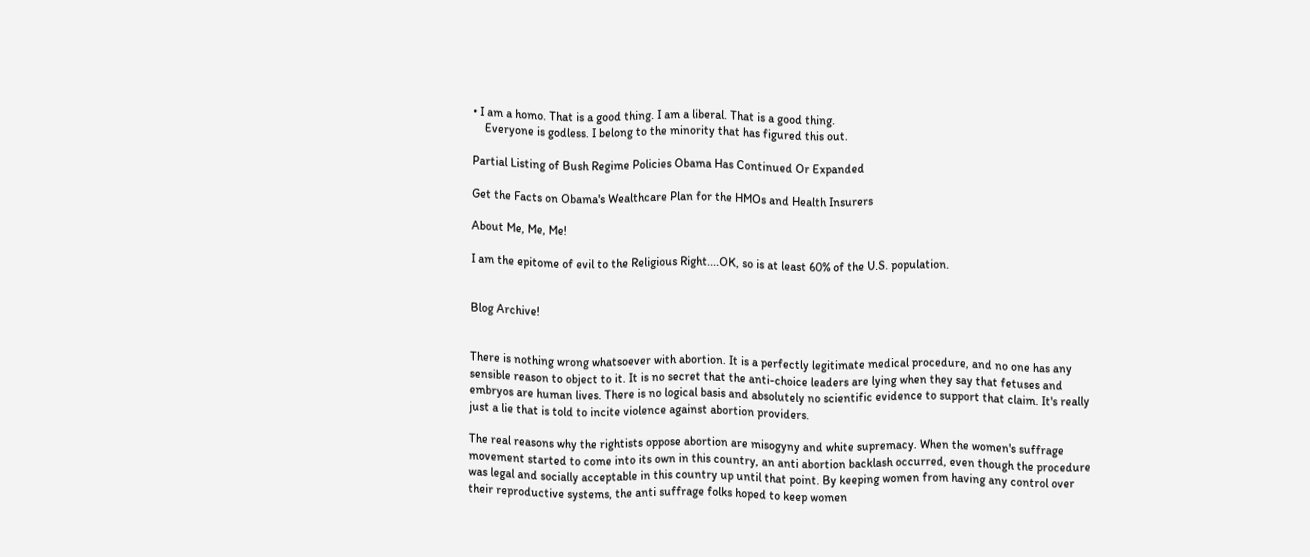• I am a homo. That is a good thing. I am a liberal. That is a good thing.
    Everyone is godless. I belong to the minority that has figured this out.

Partial Listing of Bush Regime Policies Obama Has Continued Or Expanded

Get the Facts on Obama's Wealthcare Plan for the HMOs and Health Insurers

About Me, Me, Me!

I am the epitome of evil to the Religious Right....OK, so is at least 60% of the U.S. population.


Blog Archive!


There is nothing wrong whatsoever with abortion. It is a perfectly legitimate medical procedure, and no one has any sensible reason to object to it. It is no secret that the anti-choice leaders are lying when they say that fetuses and embryos are human lives. There is no logical basis and absolutely no scientific evidence to support that claim. It's really just a lie that is told to incite violence against abortion providers.

The real reasons why the rightists oppose abortion are misogyny and white supremacy. When the women's suffrage movement started to come into its own in this country, an anti abortion backlash occurred, even though the procedure was legal and socially acceptable in this country up until that point. By keeping women from having any control over their reproductive systems, the anti suffrage folks hoped to keep women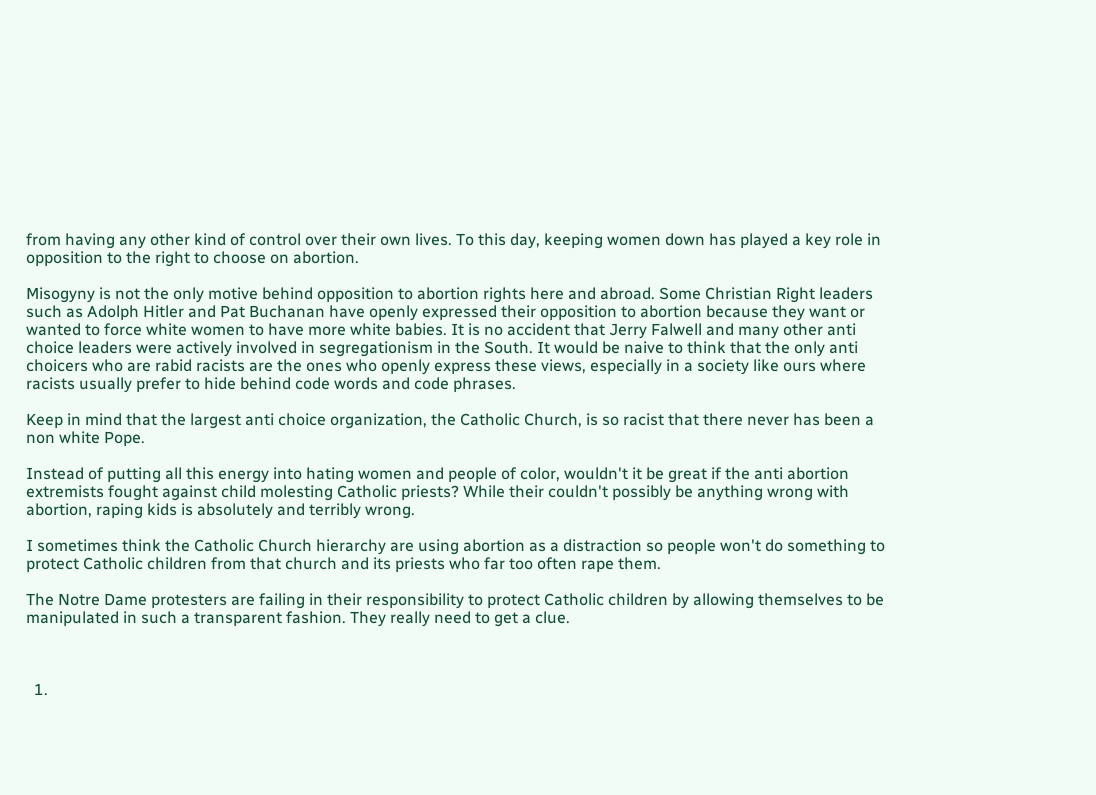from having any other kind of control over their own lives. To this day, keeping women down has played a key role in opposition to the right to choose on abortion.

Misogyny is not the only motive behind opposition to abortion rights here and abroad. Some Christian Right leaders such as Adolph Hitler and Pat Buchanan have openly expressed their opposition to abortion because they want or wanted to force white women to have more white babies. It is no accident that Jerry Falwell and many other anti choice leaders were actively involved in segregationism in the South. It would be naive to think that the only anti choicers who are rabid racists are the ones who openly express these views, especially in a society like ours where racists usually prefer to hide behind code words and code phrases.

Keep in mind that the largest anti choice organization, the Catholic Church, is so racist that there never has been a non white Pope.

Instead of putting all this energy into hating women and people of color, wouldn't it be great if the anti abortion extremists fought against child molesting Catholic priests? While their couldn't possibly be anything wrong with abortion, raping kids is absolutely and terribly wrong.

I sometimes think the Catholic Church hierarchy are using abortion as a distraction so people won't do something to protect Catholic children from that church and its priests who far too often rape them.

The Notre Dame protesters are failing in their responsibility to protect Catholic children by allowing themselves to be manipulated in such a transparent fashion. They really need to get a clue.



  1.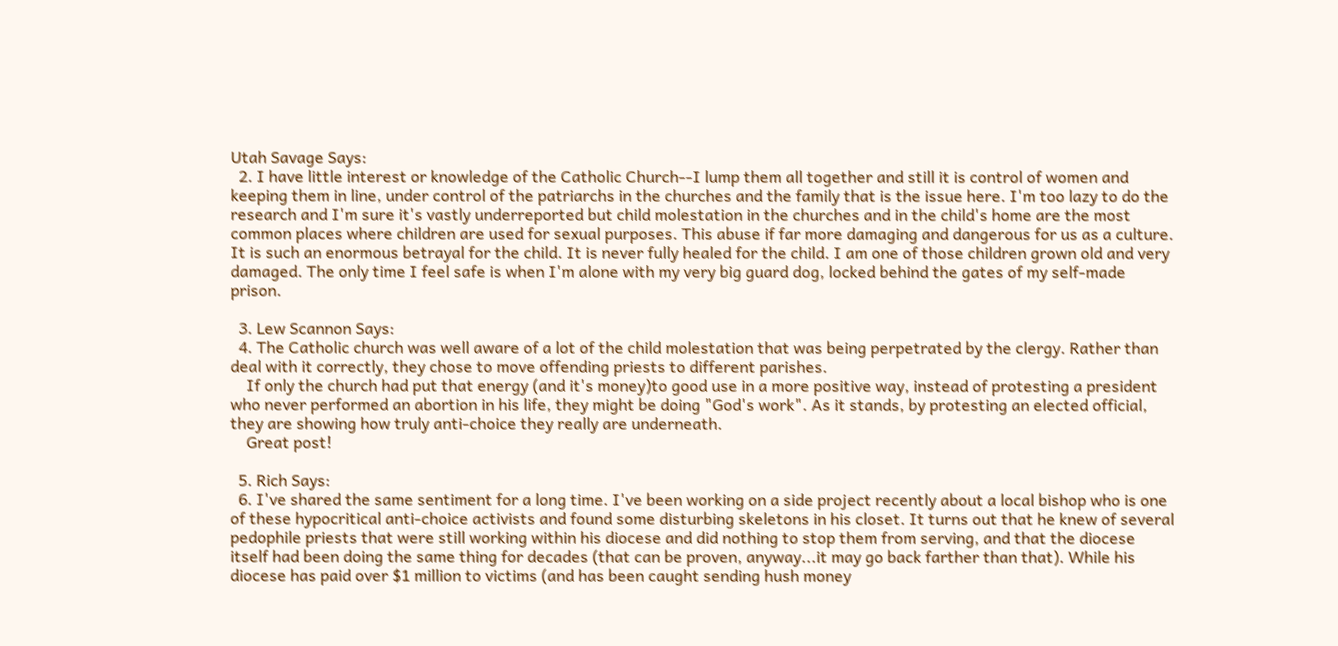Utah Savage Says:
  2. I have little interest or knowledge of the Catholic Church--I lump them all together and still it is control of women and keeping them in line, under control of the patriarchs in the churches and the family that is the issue here. I'm too lazy to do the research and I'm sure it's vastly underreported but child molestation in the churches and in the child's home are the most common places where children are used for sexual purposes. This abuse if far more damaging and dangerous for us as a culture. It is such an enormous betrayal for the child. It is never fully healed for the child. I am one of those children grown old and very damaged. The only time I feel safe is when I'm alone with my very big guard dog, locked behind the gates of my self-made prison.

  3. Lew Scannon Says:
  4. The Catholic church was well aware of a lot of the child molestation that was being perpetrated by the clergy. Rather than deal with it correctly, they chose to move offending priests to different parishes.
    If only the church had put that energy (and it's money)to good use in a more positive way, instead of protesting a president who never performed an abortion in his life, they might be doing "God's work". As it stands, by protesting an elected official, they are showing how truly anti-choice they really are underneath.
    Great post!

  5. Rich Says:
  6. I've shared the same sentiment for a long time. I've been working on a side project recently about a local bishop who is one of these hypocritical anti-choice activists and found some disturbing skeletons in his closet. It turns out that he knew of several pedophile priests that were still working within his diocese and did nothing to stop them from serving, and that the diocese itself had been doing the same thing for decades (that can be proven, anyway...it may go back farther than that). While his diocese has paid over $1 million to victims (and has been caught sending hush money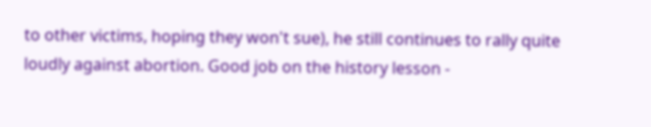to other victims, hoping they won't sue), he still continues to rally quite loudly against abortion. Good job on the history lesson -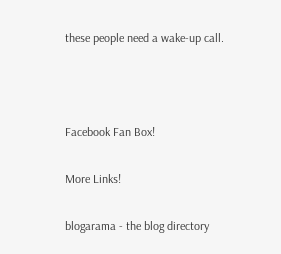these people need a wake-up call.



Facebook Fan Box!

More Links!

blogarama - the blog directory